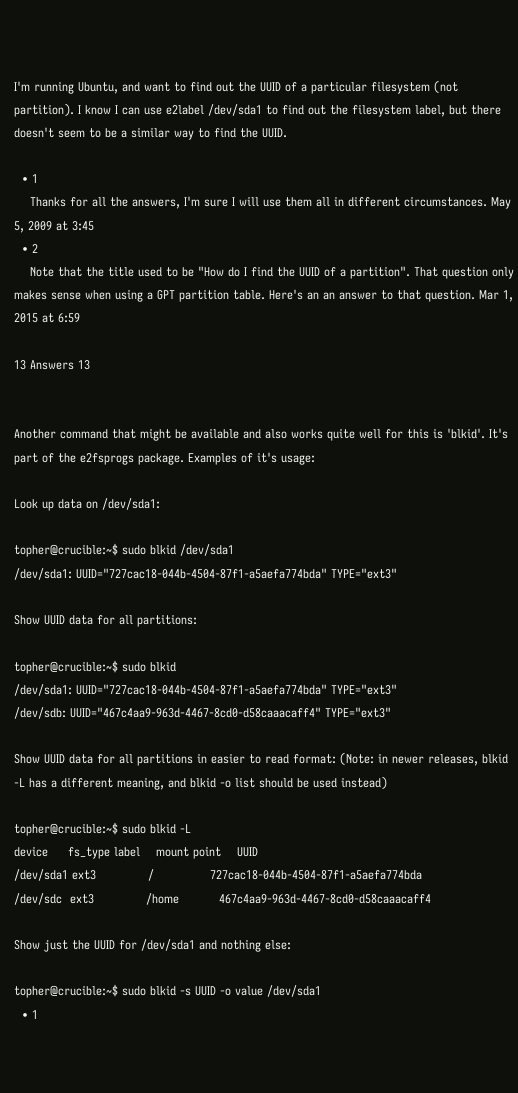I'm running Ubuntu, and want to find out the UUID of a particular filesystem (not partition). I know I can use e2label /dev/sda1 to find out the filesystem label, but there doesn't seem to be a similar way to find the UUID.

  • 1
    Thanks for all the answers, I'm sure I will use them all in different circumstances. May 5, 2009 at 3:45
  • 2
    Note that the title used to be "How do I find the UUID of a partition". That question only makes sense when using a GPT partition table. Here's an an answer to that question. Mar 1, 2015 at 6:59

13 Answers 13


Another command that might be available and also works quite well for this is 'blkid'. It's part of the e2fsprogs package. Examples of it's usage:

Look up data on /dev/sda1:

topher@crucible:~$ sudo blkid /dev/sda1
/dev/sda1: UUID="727cac18-044b-4504-87f1-a5aefa774bda" TYPE="ext3"

Show UUID data for all partitions:

topher@crucible:~$ sudo blkid
/dev/sda1: UUID="727cac18-044b-4504-87f1-a5aefa774bda" TYPE="ext3"
/dev/sdb: UUID="467c4aa9-963d-4467-8cd0-d58caaacaff4" TYPE="ext3"

Show UUID data for all partitions in easier to read format: (Note: in newer releases, blkid -L has a different meaning, and blkid -o list should be used instead)

topher@crucible:~$ sudo blkid -L
device     fs_type label    mount point    UUID
/dev/sda1 ext3             /              727cac18-044b-4504-87f1-a5aefa774bda
/dev/sdc  ext3             /home          467c4aa9-963d-4467-8cd0-d58caaacaff4

Show just the UUID for /dev/sda1 and nothing else:

topher@crucible:~$ sudo blkid -s UUID -o value /dev/sda1
  • 1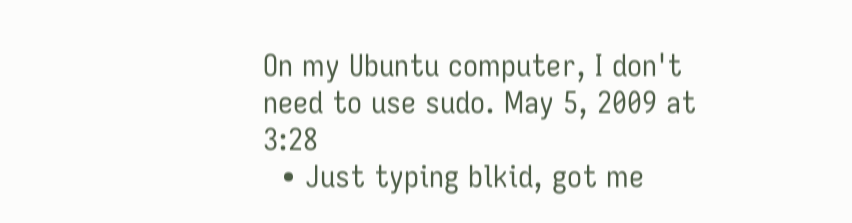On my Ubuntu computer, I don't need to use sudo. May 5, 2009 at 3:28
  • Just typing blkid, got me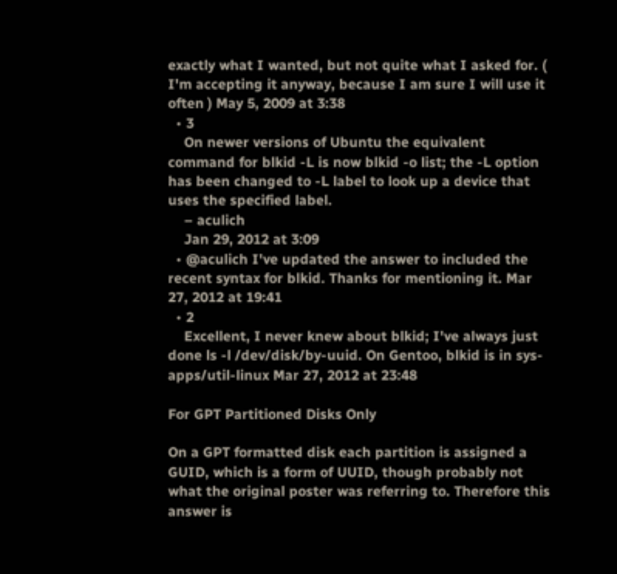exactly what I wanted, but not quite what I asked for. ( I'm accepting it anyway, because I am sure I will use it often ) May 5, 2009 at 3:38
  • 3
    On newer versions of Ubuntu the equivalent command for blkid -L is now blkid -o list; the -L option has been changed to -L label to look up a device that uses the specified label.
    – aculich
    Jan 29, 2012 at 3:09
  • @aculich I've updated the answer to included the recent syntax for blkid. Thanks for mentioning it. Mar 27, 2012 at 19:41
  • 2
    Excellent, I never knew about blkid; I've always just done ls -l /dev/disk/by-uuid. On Gentoo, blkid is in sys-apps/util-linux Mar 27, 2012 at 23:48

For GPT Partitioned Disks Only

On a GPT formatted disk each partition is assigned a GUID, which is a form of UUID, though probably not what the original poster was referring to. Therefore this answer is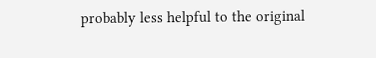probably less helpful to the original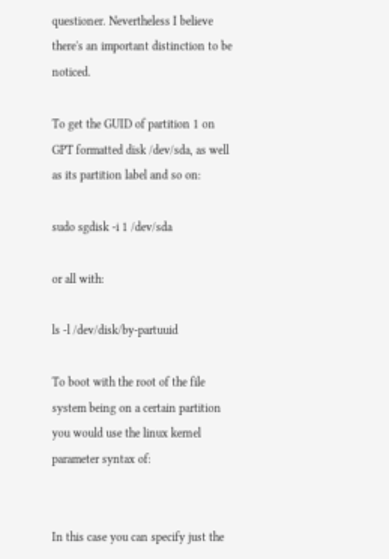questioner. Nevertheless I believe there's an important distinction to be noticed.

To get the GUID of partition 1 on GPT formatted disk /dev/sda, as well as its partition label and so on:

sudo sgdisk -i 1 /dev/sda

or all with:

ls -l /dev/disk/by-partuuid

To boot with the root of the file system being on a certain partition you would use the linux kernel parameter syntax of:


In this case you can specify just the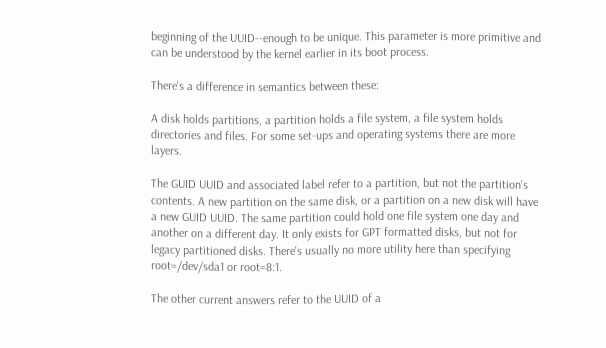beginning of the UUID--enough to be unique. This parameter is more primitive and can be understood by the kernel earlier in its boot process.

There's a difference in semantics between these:

A disk holds partitions, a partition holds a file system, a file system holds directories and files. For some set-ups and operating systems there are more layers.

The GUID UUID and associated label refer to a partition, but not the partition's contents. A new partition on the same disk, or a partition on a new disk will have a new GUID UUID. The same partition could hold one file system one day and another on a different day. It only exists for GPT formatted disks, but not for legacy partitioned disks. There's usually no more utility here than specifying root=/dev/sda1 or root=8:1.

The other current answers refer to the UUID of a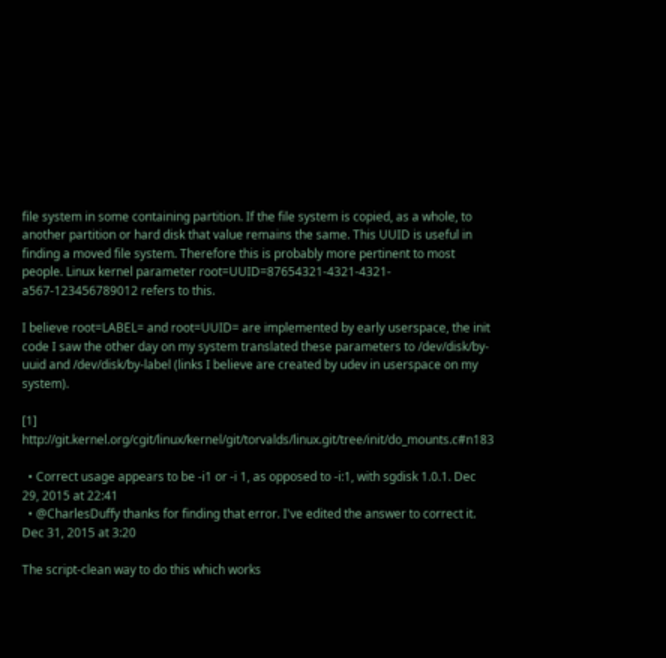file system in some containing partition. If the file system is copied, as a whole, to another partition or hard disk that value remains the same. This UUID is useful in finding a moved file system. Therefore this is probably more pertinent to most people. Linux kernel parameter root=UUID=87654321-4321-4321-a567-123456789012 refers to this.

I believe root=LABEL= and root=UUID= are implemented by early userspace, the init code I saw the other day on my system translated these parameters to /dev/disk/by-uuid and /dev/disk/by-label (links I believe are created by udev in userspace on my system).

[1] http://git.kernel.org/cgit/linux/kernel/git/torvalds/linux.git/tree/init/do_mounts.c#n183

  • Correct usage appears to be -i1 or -i 1, as opposed to -i:1, with sgdisk 1.0.1. Dec 29, 2015 at 22:41
  • @CharlesDuffy thanks for finding that error. I've edited the answer to correct it. Dec 31, 2015 at 3:20

The script-clean way to do this which works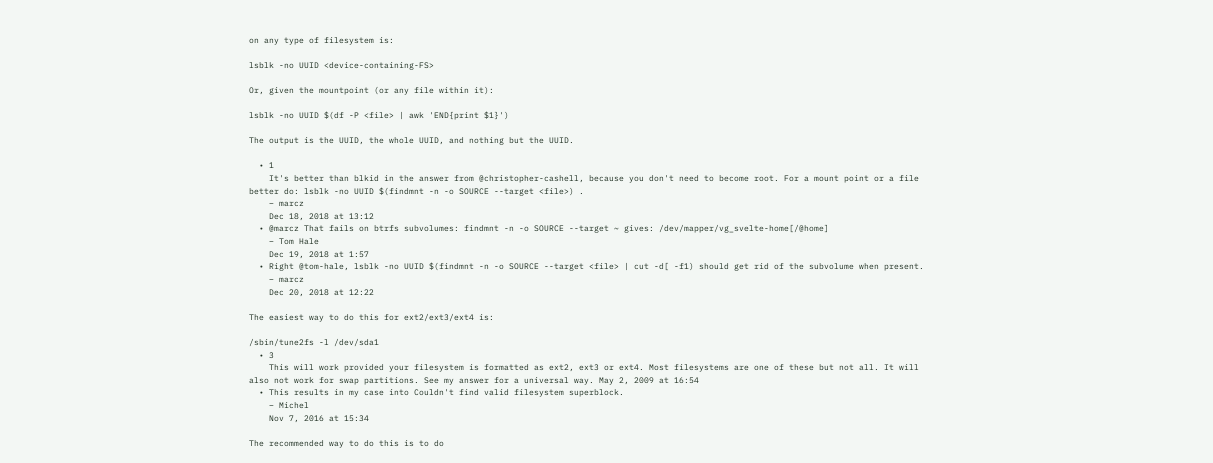on any type of filesystem is:

lsblk -no UUID <device-containing-FS>

Or, given the mountpoint (or any file within it):

lsblk -no UUID $(df -P <file> | awk 'END{print $1}')

The output is the UUID, the whole UUID, and nothing but the UUID.

  • 1
    It's better than blkid in the answer from @christopher-cashell, because you don't need to become root. For a mount point or a file better do: lsblk -no UUID $(findmnt -n -o SOURCE --target <file>) .
    – marcz
    Dec 18, 2018 at 13:12
  • @marcz That fails on btrfs subvolumes: findmnt -n -o SOURCE --target ~ gives: /dev/mapper/vg_svelte-home[/@home]
    – Tom Hale
    Dec 19, 2018 at 1:57
  • Right @tom-hale, lsblk -no UUID $(findmnt -n -o SOURCE --target <file> | cut -d[ -f1) should get rid of the subvolume when present.
    – marcz
    Dec 20, 2018 at 12:22

The easiest way to do this for ext2/ext3/ext4 is:

/sbin/tune2fs -l /dev/sda1
  • 3
    This will work provided your filesystem is formatted as ext2, ext3 or ext4. Most filesystems are one of these but not all. It will also not work for swap partitions. See my answer for a universal way. May 2, 2009 at 16:54
  • This results in my case into Couldn't find valid filesystem superblock.
    – Michel
    Nov 7, 2016 at 15:34

The recommended way to do this is to do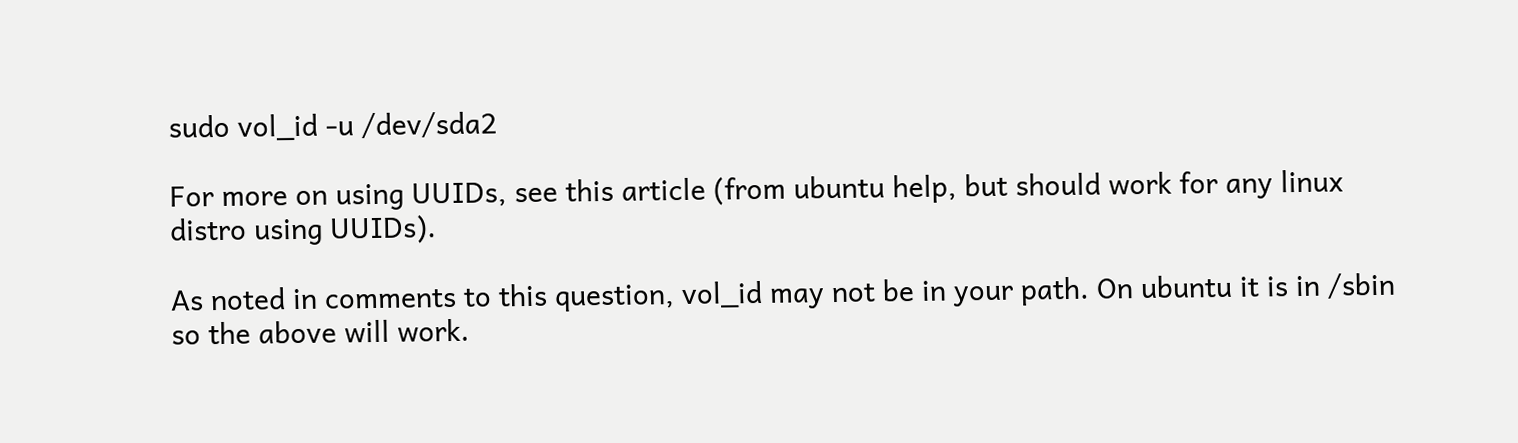sudo vol_id -u /dev/sda2

For more on using UUIDs, see this article (from ubuntu help, but should work for any linux distro using UUIDs).

As noted in comments to this question, vol_id may not be in your path. On ubuntu it is in /sbin so the above will work.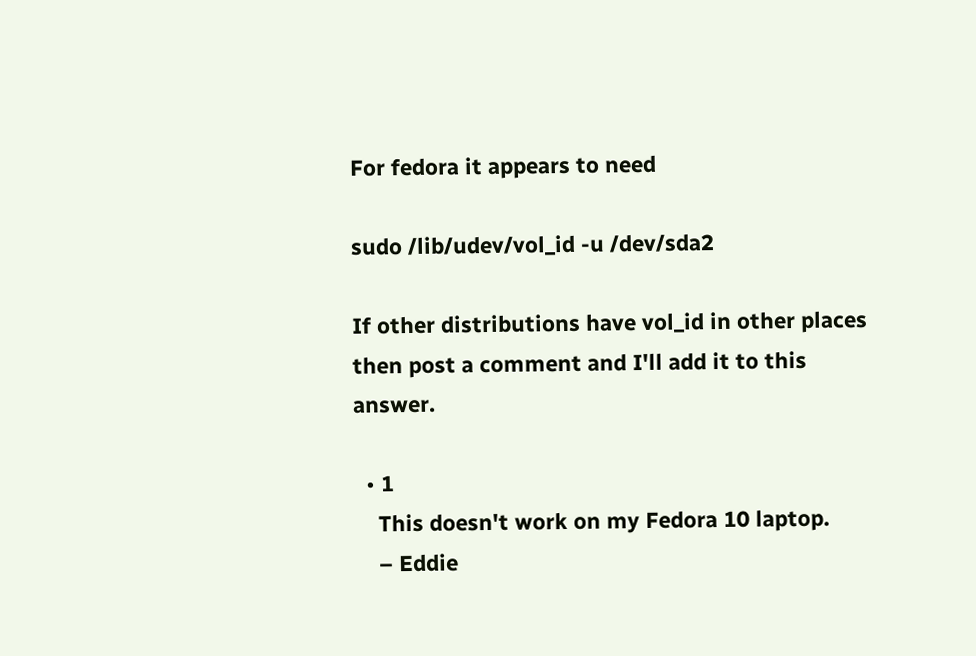For fedora it appears to need

sudo /lib/udev/vol_id -u /dev/sda2

If other distributions have vol_id in other places then post a comment and I'll add it to this answer.

  • 1
    This doesn't work on my Fedora 10 laptop.
    – Eddie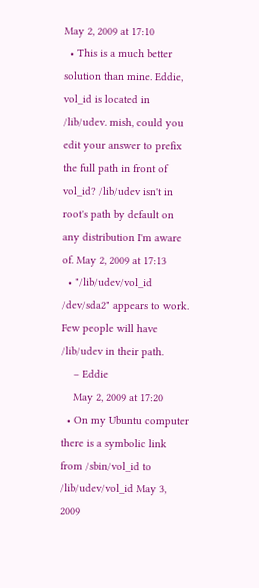May 2, 2009 at 17:10
  • This is a much better solution than mine. Eddie, vol_id is located in /lib/udev. mish, could you edit your answer to prefix the full path in front of vol_id? /lib/udev isn't in root's path by default on any distribution I'm aware of. May 2, 2009 at 17:13
  • "/lib/udev/vol_id /dev/sda2" appears to work. Few people will have /lib/udev in their path.
    – Eddie
    May 2, 2009 at 17:20
  • On my Ubuntu computer there is a symbolic link from /sbin/vol_id to /lib/udev/vol_id May 3, 2009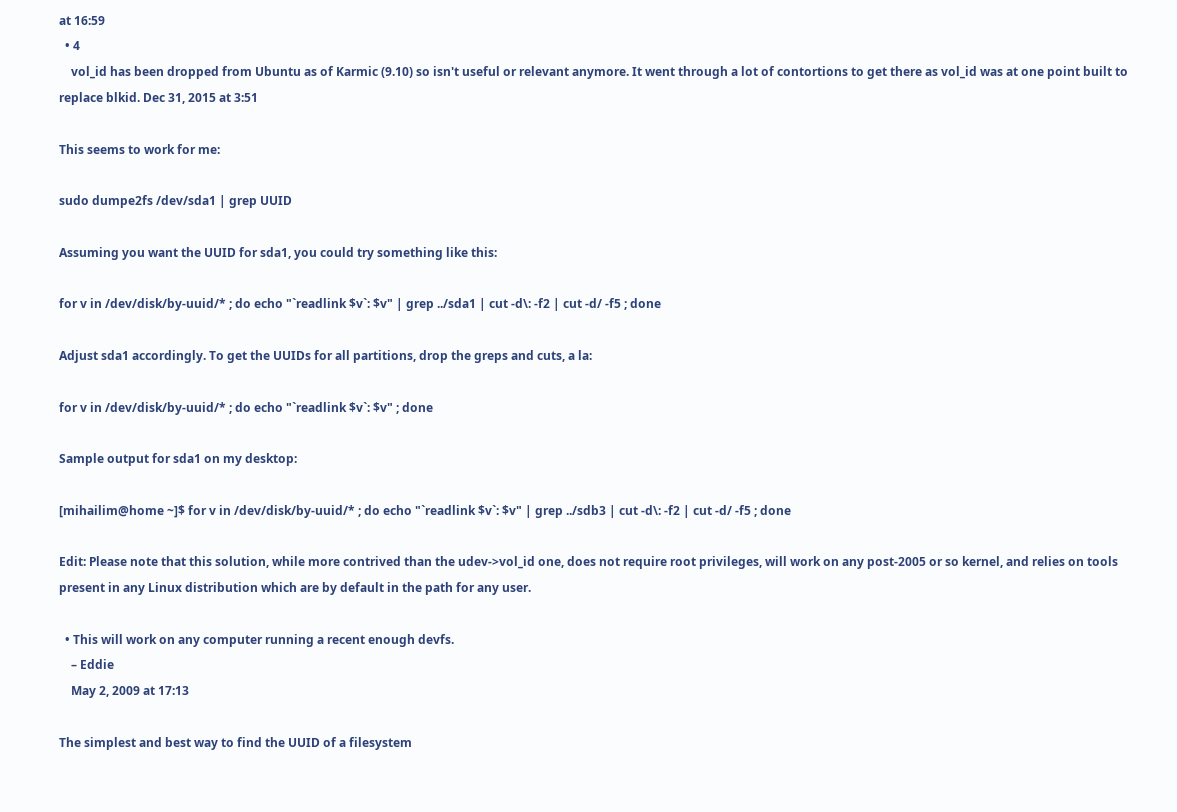at 16:59
  • 4
    vol_id has been dropped from Ubuntu as of Karmic (9.10) so isn't useful or relevant anymore. It went through a lot of contortions to get there as vol_id was at one point built to replace blkid. Dec 31, 2015 at 3:51

This seems to work for me:

sudo dumpe2fs /dev/sda1 | grep UUID

Assuming you want the UUID for sda1, you could try something like this:

for v in /dev/disk/by-uuid/* ; do echo "`readlink $v`: $v" | grep ../sda1 | cut -d\: -f2 | cut -d/ -f5 ; done

Adjust sda1 accordingly. To get the UUIDs for all partitions, drop the greps and cuts, a la:

for v in /dev/disk/by-uuid/* ; do echo "`readlink $v`: $v" ; done

Sample output for sda1 on my desktop:

[mihailim@home ~]$ for v in /dev/disk/by-uuid/* ; do echo "`readlink $v`: $v" | grep ../sdb3 | cut -d\: -f2 | cut -d/ -f5 ; done

Edit: Please note that this solution, while more contrived than the udev->vol_id one, does not require root privileges, will work on any post-2005 or so kernel, and relies on tools present in any Linux distribution which are by default in the path for any user.

  • This will work on any computer running a recent enough devfs.
    – Eddie
    May 2, 2009 at 17:13

The simplest and best way to find the UUID of a filesystem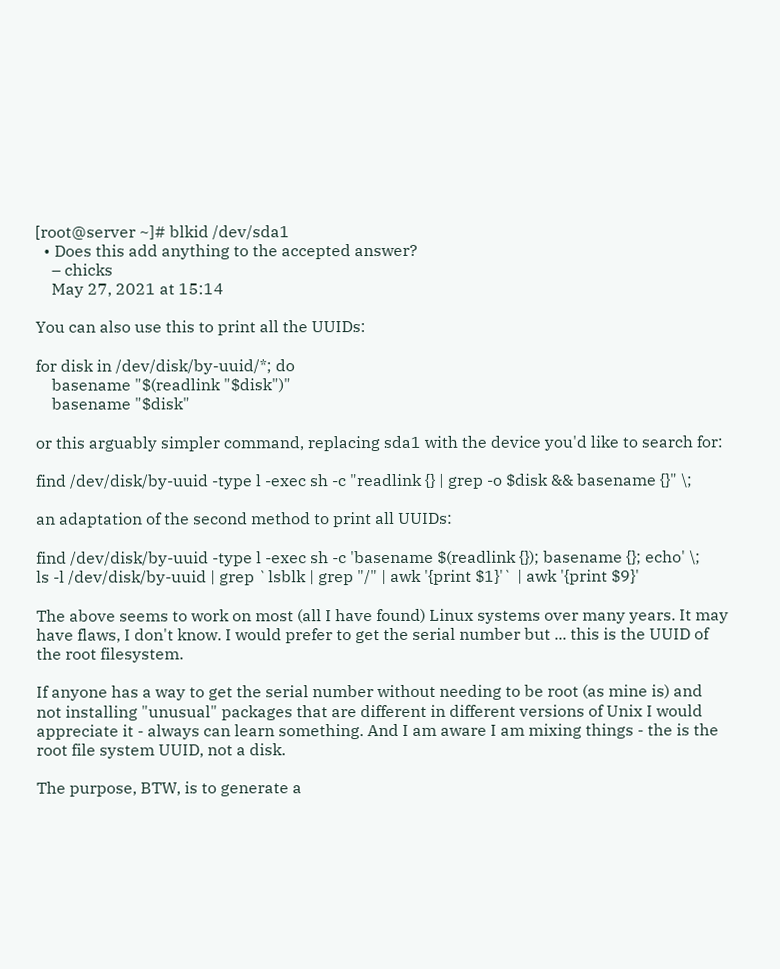[root@server ~]# blkid /dev/sda1
  • Does this add anything to the accepted answer?
    – chicks
    May 27, 2021 at 15:14

You can also use this to print all the UUIDs:

for disk in /dev/disk/by-uuid/*; do
    basename "$(readlink "$disk")"
    basename "$disk"

or this arguably simpler command, replacing sda1 with the device you'd like to search for:

find /dev/disk/by-uuid -type l -exec sh -c "readlink {} | grep -o $disk && basename {}" \;

an adaptation of the second method to print all UUIDs:

find /dev/disk/by-uuid -type l -exec sh -c 'basename $(readlink {}); basename {}; echo' \;
ls -l /dev/disk/by-uuid | grep `lsblk | grep "/" | awk '{print $1}'` | awk '{print $9}'

The above seems to work on most (all I have found) Linux systems over many years. It may have flaws, I don't know. I would prefer to get the serial number but ... this is the UUID of the root filesystem.

If anyone has a way to get the serial number without needing to be root (as mine is) and not installing "unusual" packages that are different in different versions of Unix I would appreciate it - always can learn something. And I am aware I am mixing things - the is the root file system UUID, not a disk.

The purpose, BTW, is to generate a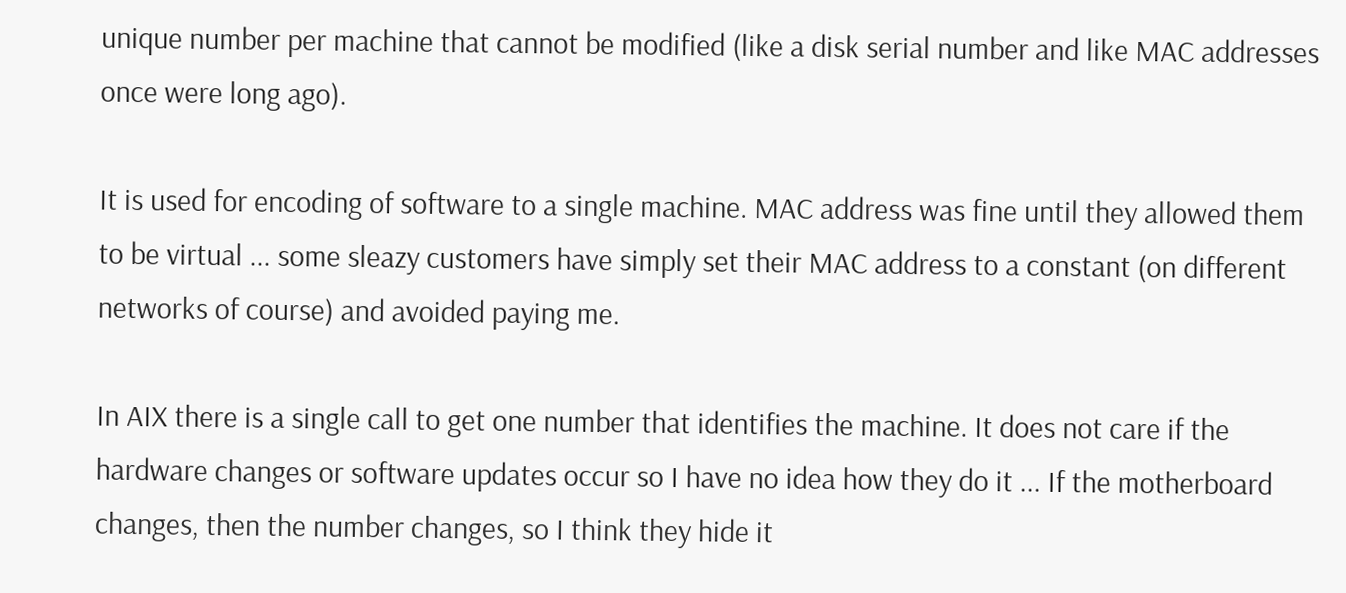unique number per machine that cannot be modified (like a disk serial number and like MAC addresses once were long ago).

It is used for encoding of software to a single machine. MAC address was fine until they allowed them to be virtual ... some sleazy customers have simply set their MAC address to a constant (on different networks of course) and avoided paying me.

In AIX there is a single call to get one number that identifies the machine. It does not care if the hardware changes or software updates occur so I have no idea how they do it ... If the motherboard changes, then the number changes, so I think they hide it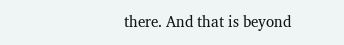there. And that is beyond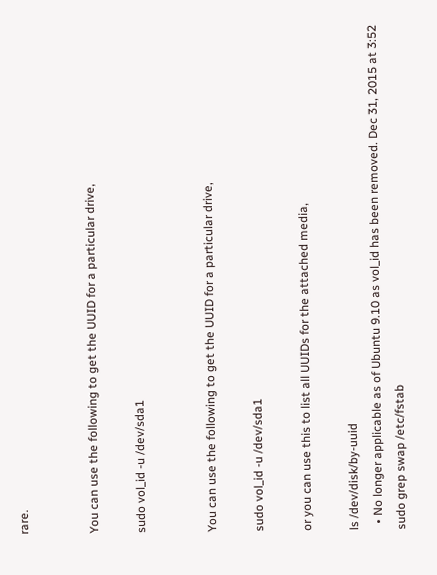rare.


You can use the following to get the UUID for a particular drive,

sudo vol_id -u /dev/sda1


You can use the following to get the UUID for a particular drive,

sudo vol_id -u /dev/sda1

or you can use this to list all UUIDs for the attached media,

ls /dev/disk/by-uuid
  • No longer applicable as of Ubuntu 9.10 as vol_id has been removed. Dec 31, 2015 at 3:52
sudo grep swap /etc/fstab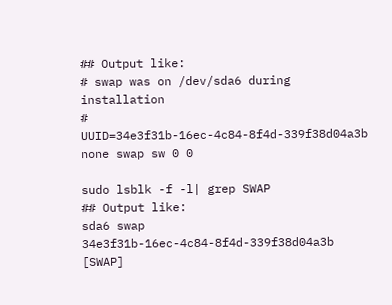## Output like:
# swap was on /dev/sda6 during installation
# UUID=34e3f31b-16ec-4c84-8f4d-339f38d04a3b none swap sw 0 0

sudo lsblk -f -l| grep SWAP
## Output like:
sda6 swap 34e3f31b-16ec-4c84-8f4d-339f38d04a3b [SWAP]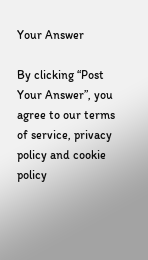Your Answer

By clicking “Post Your Answer”, you agree to our terms of service, privacy policy and cookie policy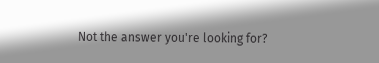Not the answer you're looking for?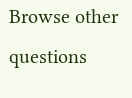Browse other questions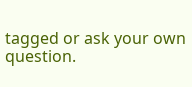tagged or ask your own question.